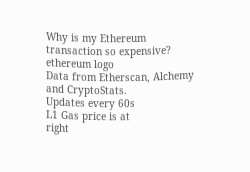Why is my Ethereum transaction so expensive?
ethereum logo
Data from Etherscan, Alchemy and CryptoStats.
Updates every 60s
L1 Gas price is at
right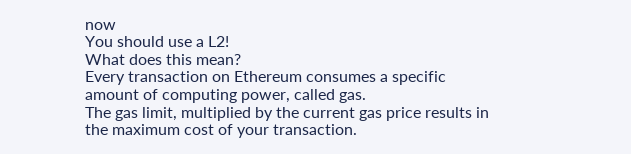now
You should use a L2!
What does this mean?
Every transaction on Ethereum consumes a specific amount of computing power, called gas.
The gas limit, multiplied by the current gas price results in the maximum cost of your transaction.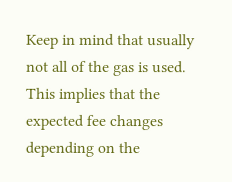Keep in mind that usually not all of the gas is used.
This implies that the expected fee changes depending on the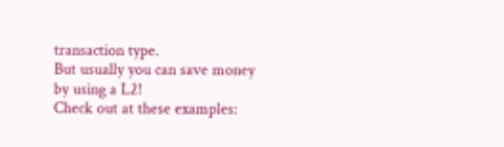transaction type.
But usually you can save money by using a L2!
Check out at these examples: